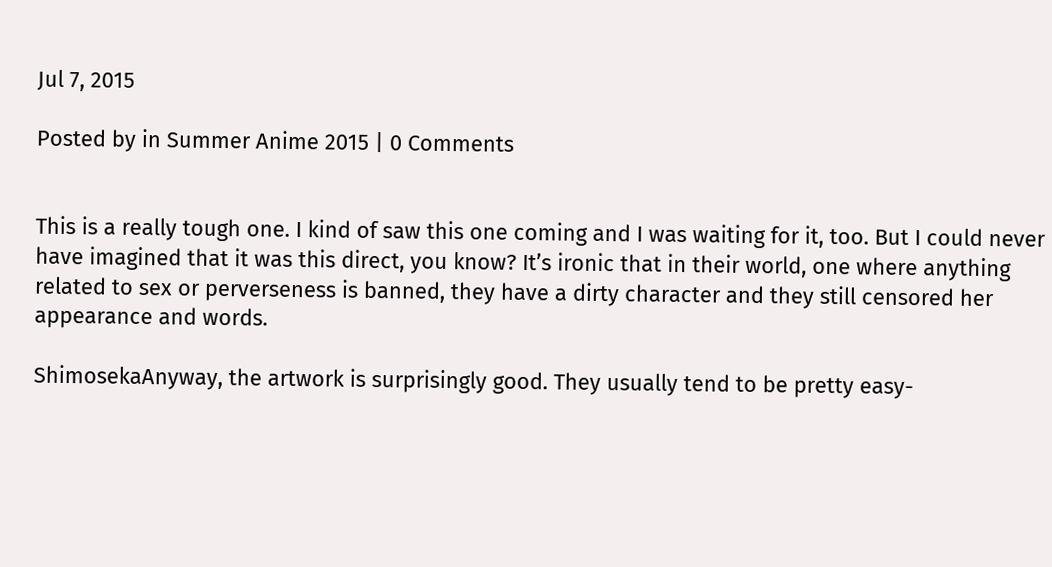Jul 7, 2015

Posted by in Summer Anime 2015 | 0 Comments


This is a really tough one. I kind of saw this one coming and I was waiting for it, too. But I could never have imagined that it was this direct, you know? It’s ironic that in their world, one where anything related to sex or perverseness is banned, they have a dirty character and they still censored her appearance and words.

ShimosekaAnyway, the artwork is surprisingly good. They usually tend to be pretty easy-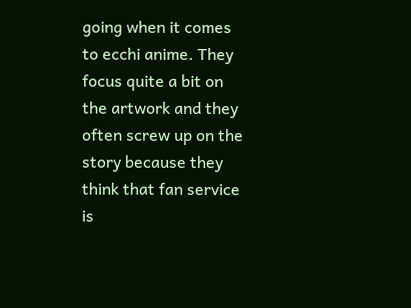going when it comes to ecchi anime. They focus quite a bit on the artwork and they often screw up on the story because they think that fan service is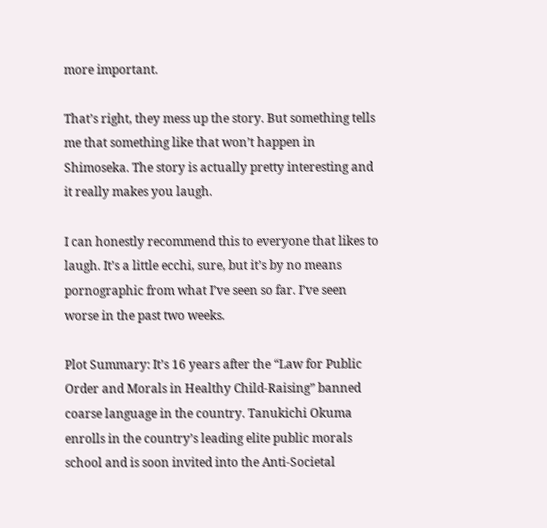more important.

That’s right, they mess up the story. But something tells me that something like that won’t happen in Shimoseka. The story is actually pretty interesting and it really makes you laugh.

I can honestly recommend this to everyone that likes to laugh. It’s a little ecchi, sure, but it’s by no means pornographic from what I’ve seen so far. I’ve seen worse in the past two weeks.

Plot Summary: It’s 16 years after the “Law for Public Order and Morals in Healthy Child-Raising” banned coarse language in the country. Tanukichi Okuma enrolls in the country’s leading elite public morals school and is soon invited into the Anti-Societal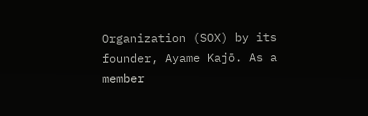Organization (SOX) by its founder, Ayame Kajō. As a member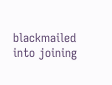blackmailed into joining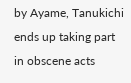by Ayame, Tanukichi ends up taking part in obscene acts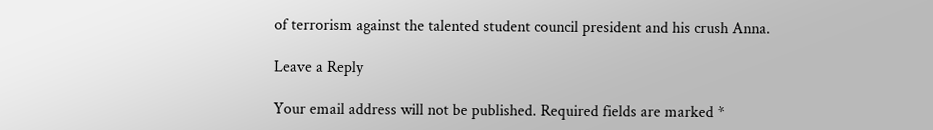of terrorism against the talented student council president and his crush Anna.

Leave a Reply

Your email address will not be published. Required fields are marked *